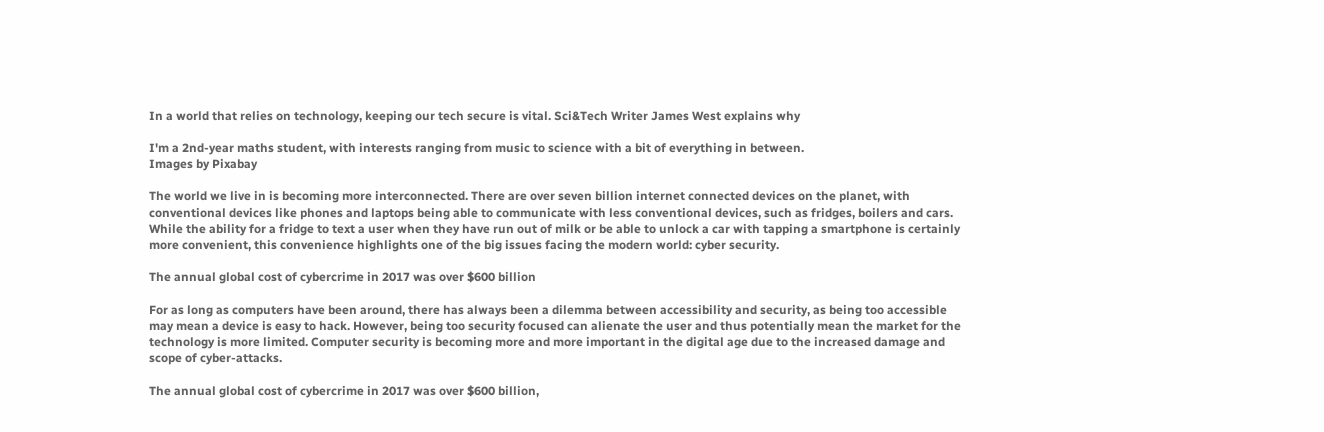In a world that relies on technology, keeping our tech secure is vital. Sci&Tech Writer James West explains why

I'm a 2nd-year maths student, with interests ranging from music to science with a bit of everything in between.
Images by Pixabay

The world we live in is becoming more interconnected. There are over seven billion internet connected devices on the planet, with conventional devices like phones and laptops being able to communicate with less conventional devices, such as fridges, boilers and cars. While the ability for a fridge to text a user when they have run out of milk or be able to unlock a car with tapping a smartphone is certainly more convenient, this convenience highlights one of the big issues facing the modern world: cyber security.

The annual global cost of cybercrime in 2017 was over $600 billion

For as long as computers have been around, there has always been a dilemma between accessibility and security, as being too accessible may mean a device is easy to hack. However, being too security focused can alienate the user and thus potentially mean the market for the technology is more limited. Computer security is becoming more and more important in the digital age due to the increased damage and scope of cyber-attacks.

The annual global cost of cybercrime in 2017 was over $600 billion,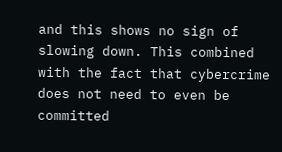and this shows no sign of slowing down. This combined with the fact that cybercrime does not need to even be committed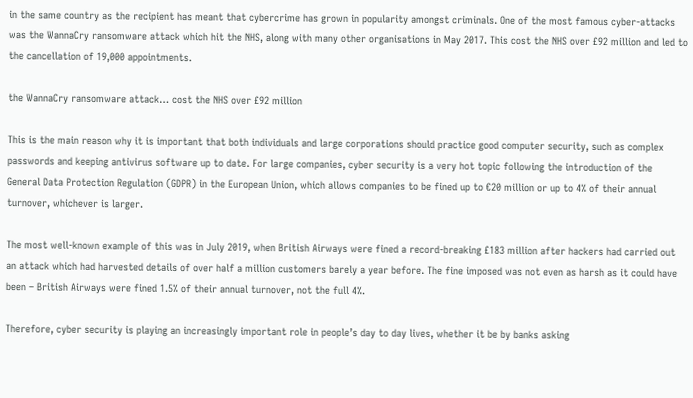in the same country as the recipient has meant that cybercrime has grown in popularity amongst criminals. One of the most famous cyber-attacks was the WannaCry ransomware attack which hit the NHS, along with many other organisations in May 2017. This cost the NHS over £92 million and led to the cancellation of 19,000 appointments.

the WannaCry ransomware attack… cost the NHS over £92 million

This is the main reason why it is important that both individuals and large corporations should practice good computer security, such as complex passwords and keeping antivirus software up to date. For large companies, cyber security is a very hot topic following the introduction of the General Data Protection Regulation (GDPR) in the European Union, which allows companies to be fined up to €20 million or up to 4% of their annual turnover, whichever is larger.

The most well-known example of this was in July 2019, when British Airways were fined a record-breaking £183 million after hackers had carried out an attack which had harvested details of over half a million customers barely a year before. The fine imposed was not even as harsh as it could have been – British Airways were fined 1.5% of their annual turnover, not the full 4%.

Therefore, cyber security is playing an increasingly important role in people’s day to day lives, whether it be by banks asking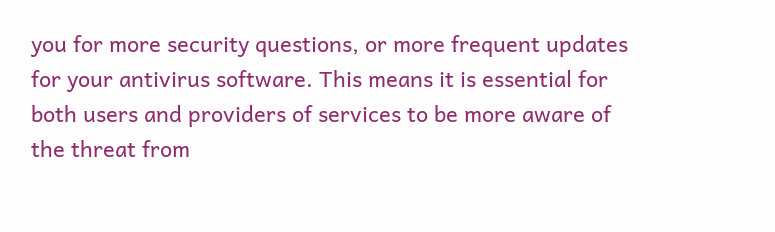you for more security questions, or more frequent updates for your antivirus software. This means it is essential for both users and providers of services to be more aware of the threat from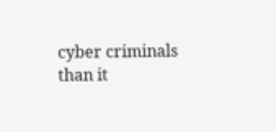cyber criminals than it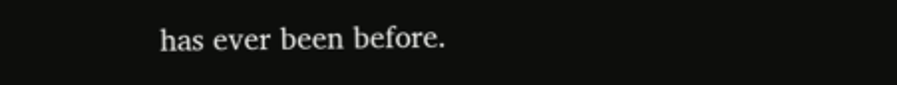has ever been before.